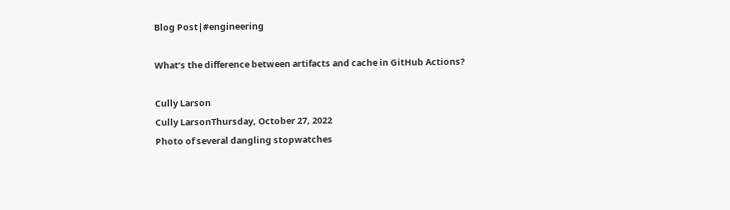Blog Post|#engineering

What’s the difference between artifacts and cache in GitHub Actions?

Cully Larson
Cully LarsonThursday, October 27, 2022
Photo of several dangling stopwatches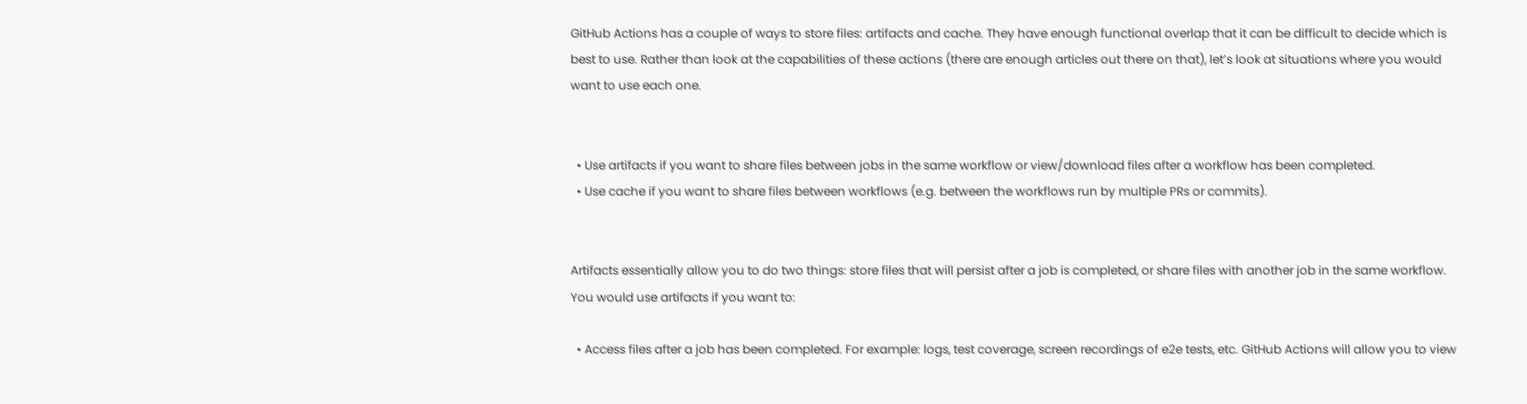GitHub Actions has a couple of ways to store files: artifacts and cache. They have enough functional overlap that it can be difficult to decide which is best to use. Rather than look at the capabilities of these actions (there are enough articles out there on that), let’s look at situations where you would want to use each one.


  • Use artifacts if you want to share files between jobs in the same workflow or view/download files after a workflow has been completed.
  • Use cache if you want to share files between workflows (e.g. between the workflows run by multiple PRs or commits).


Artifacts essentially allow you to do two things: store files that will persist after a job is completed, or share files with another job in the same workflow. You would use artifacts if you want to:

  • Access files after a job has been completed. For example: logs, test coverage, screen recordings of e2e tests, etc. GitHub Actions will allow you to view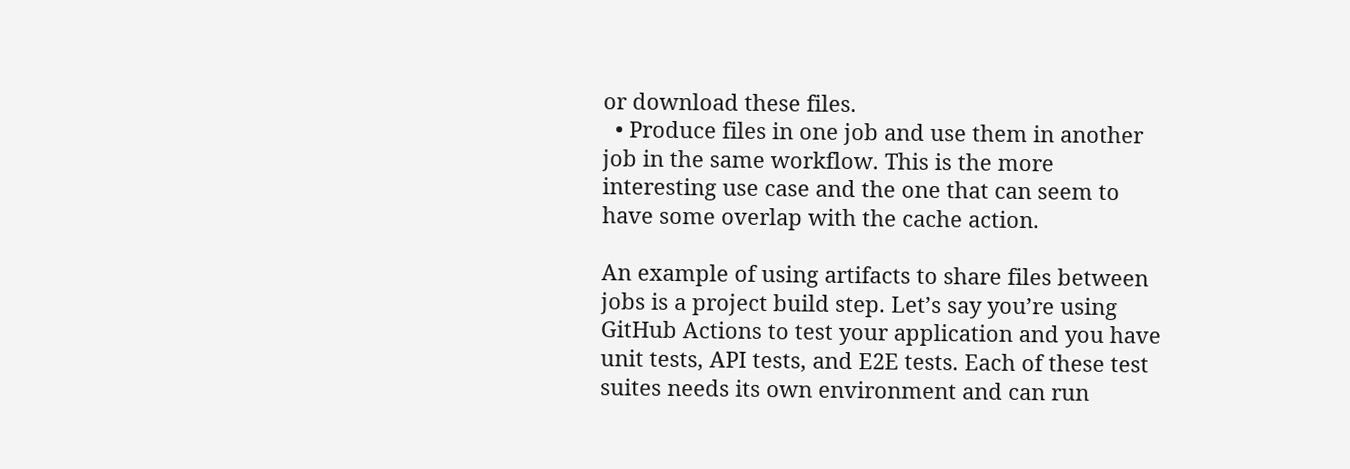or download these files.
  • Produce files in one job and use them in another job in the same workflow. This is the more interesting use case and the one that can seem to have some overlap with the cache action.

An example of using artifacts to share files between jobs is a project build step. Let’s say you’re using GitHub Actions to test your application and you have unit tests, API tests, and E2E tests. Each of these test suites needs its own environment and can run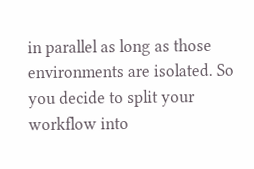in parallel as long as those environments are isolated. So you decide to split your workflow into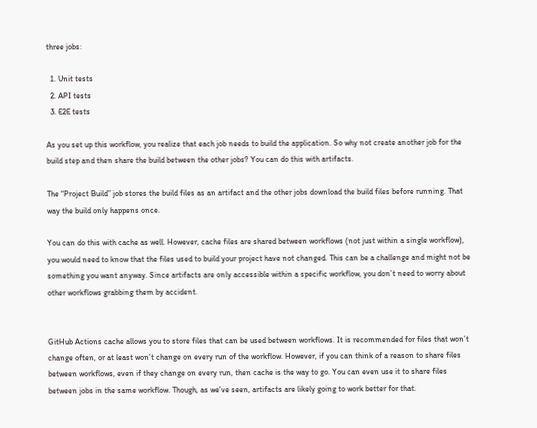three jobs:

  1. Unit tests
  2. API tests
  3. E2E tests

As you set up this workflow, you realize that each job needs to build the application. So why not create another job for the build step and then share the build between the other jobs? You can do this with artifacts.

The “Project Build” job stores the build files as an artifact and the other jobs download the build files before running. That way the build only happens once.

You can do this with cache as well. However, cache files are shared between workflows (not just within a single workflow), you would need to know that the files used to build your project have not changed. This can be a challenge and might not be something you want anyway. Since artifacts are only accessible within a specific workflow, you don’t need to worry about other workflows grabbing them by accident.


GitHub Actions cache allows you to store files that can be used between workflows. It is recommended for files that won’t change often, or at least won’t change on every run of the workflow. However, if you can think of a reason to share files between workflows, even if they change on every run, then cache is the way to go. You can even use it to share files between jobs in the same workflow. Though, as we’ve seen, artifacts are likely going to work better for that.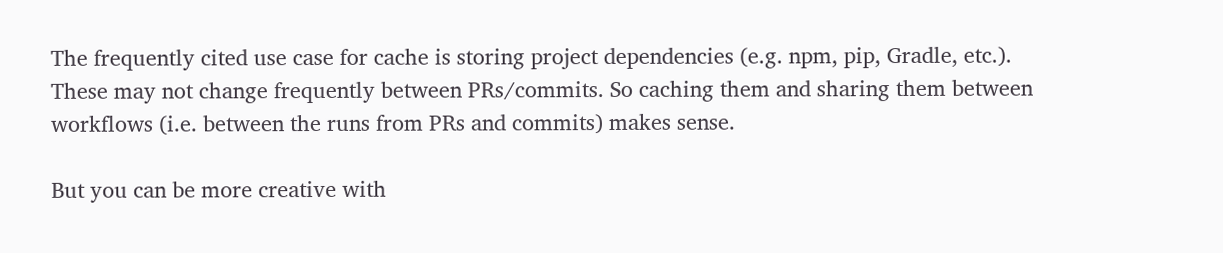The frequently cited use case for cache is storing project dependencies (e.g. npm, pip, Gradle, etc.). These may not change frequently between PRs/commits. So caching them and sharing them between workflows (i.e. between the runs from PRs and commits) makes sense.

But you can be more creative with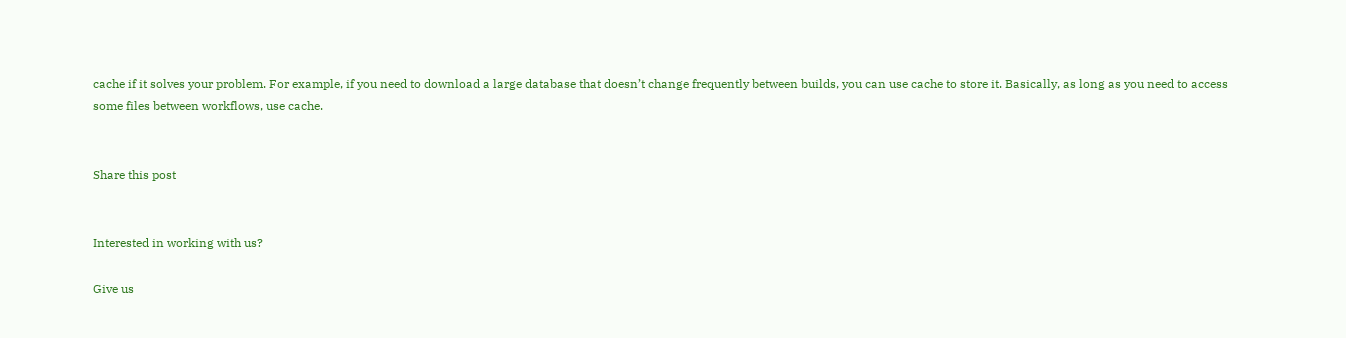cache if it solves your problem. For example, if you need to download a large database that doesn’t change frequently between builds, you can use cache to store it. Basically, as long as you need to access some files between workflows, use cache.


Share this post


Interested in working with us?

Give us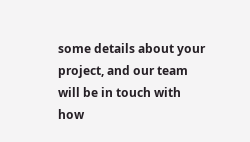some details about your project, and our team will be in touch with how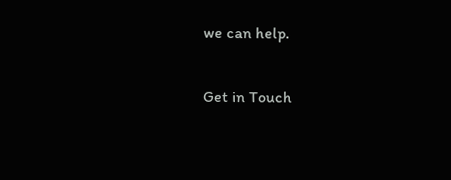we can help.

Get in Touch